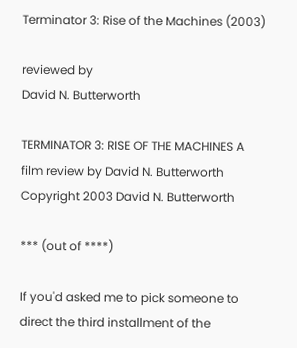Terminator 3: Rise of the Machines (2003)

reviewed by
David N. Butterworth

TERMINATOR 3: RISE OF THE MACHINES A film review by David N. Butterworth Copyright 2003 David N. Butterworth

*** (out of ****)

If you'd asked me to pick someone to direct the third installment of the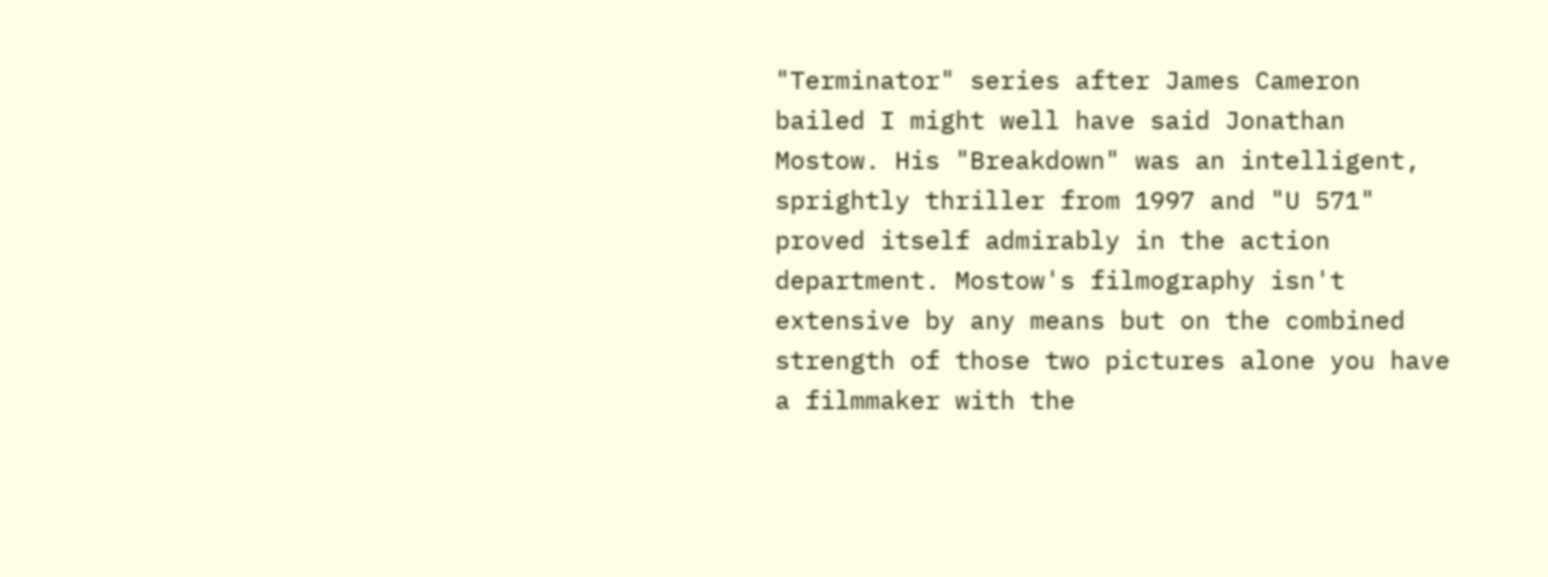"Terminator" series after James Cameron bailed I might well have said Jonathan Mostow. His "Breakdown" was an intelligent, sprightly thriller from 1997 and "U 571" proved itself admirably in the action department. Mostow's filmography isn't extensive by any means but on the combined strength of those two pictures alone you have a filmmaker with the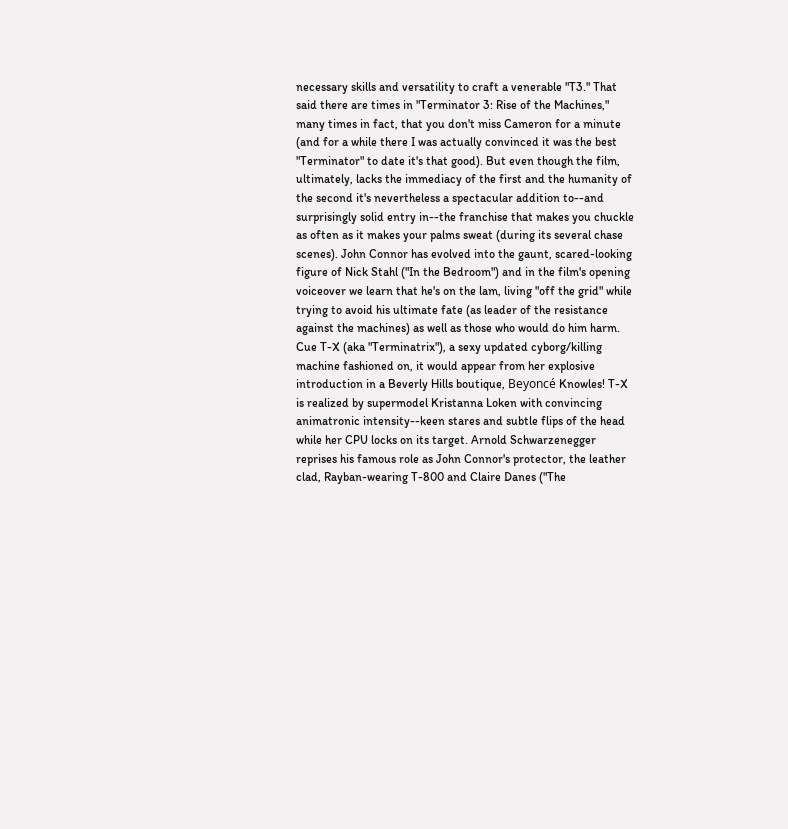necessary skills and versatility to craft a venerable "T3." That said there are times in "Terminator 3: Rise of the Machines," many times in fact, that you don't miss Cameron for a minute (and for a while there I was actually convinced it was the best "Terminator" to date it's that good). But even though the film, ultimately, lacks the immediacy of the first and the humanity of the second it's nevertheless a spectacular addition to--and surprisingly solid entry in--the franchise that makes you chuckle as often as it makes your palms sweat (during its several chase scenes). John Connor has evolved into the gaunt, scared-looking figure of Nick Stahl ("In the Bedroom") and in the film's opening voiceover we learn that he's on the lam, living "off the grid" while trying to avoid his ultimate fate (as leader of the resistance against the machines) as well as those who would do him harm. Cue T-X (aka "Terminatrix"), a sexy updated cyborg/killing machine fashioned on, it would appear from her explosive introduction in a Beverly Hills boutique, Beyoncé Knowles! T-X is realized by supermodel Kristanna Loken with convincing animatronic intensity--keen stares and subtle flips of the head while her CPU locks on its target. Arnold Schwarzenegger reprises his famous role as John Connor's protector, the leather clad, Rayban-wearing T-800 and Claire Danes ("The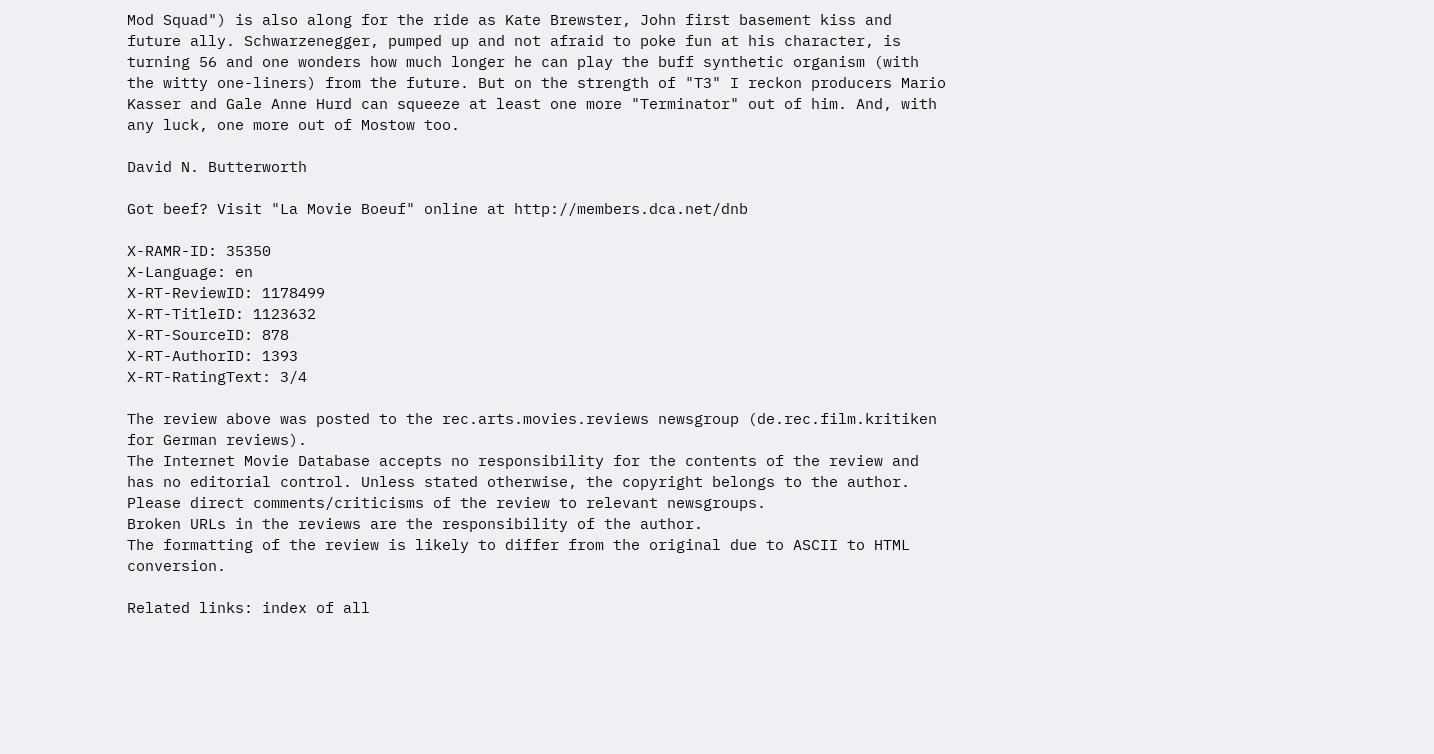Mod Squad") is also along for the ride as Kate Brewster, John first basement kiss and future ally. Schwarzenegger, pumped up and not afraid to poke fun at his character, is turning 56 and one wonders how much longer he can play the buff synthetic organism (with the witty one-liners) from the future. But on the strength of "T3" I reckon producers Mario Kasser and Gale Anne Hurd can squeeze at least one more "Terminator" out of him. And, with any luck, one more out of Mostow too.

David N. Butterworth

Got beef? Visit "La Movie Boeuf" online at http://members.dca.net/dnb

X-RAMR-ID: 35350
X-Language: en
X-RT-ReviewID: 1178499
X-RT-TitleID: 1123632
X-RT-SourceID: 878
X-RT-AuthorID: 1393
X-RT-RatingText: 3/4

The review above was posted to the rec.arts.movies.reviews newsgroup (de.rec.film.kritiken for German reviews).
The Internet Movie Database accepts no responsibility for the contents of the review and has no editorial control. Unless stated otherwise, the copyright belongs to the author.
Please direct comments/criticisms of the review to relevant newsgroups.
Broken URLs in the reviews are the responsibility of the author.
The formatting of the review is likely to differ from the original due to ASCII to HTML conversion.

Related links: index of all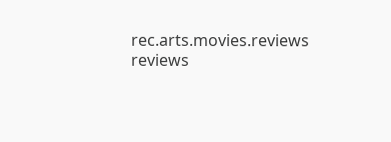rec.arts.movies.reviews reviews